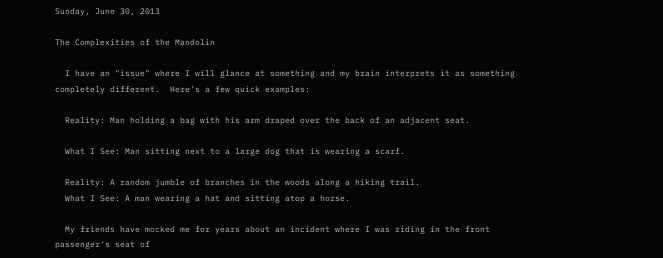Sunday, June 30, 2013

The Complexities of the Mandolin

  I have an "issue" where I will glance at something and my brain interprets it as something completely different.  Here's a few quick examples:

  Reality: Man holding a bag with his arm draped over the back of an adjacent seat.

  What I See: Man sitting next to a large dog that is wearing a scarf.

  Reality: A random jumble of branches in the woods along a hiking trail.
  What I See: A man wearing a hat and sitting atop a horse.

  My friends have mocked me for years about an incident where I was riding in the front passenger's seat of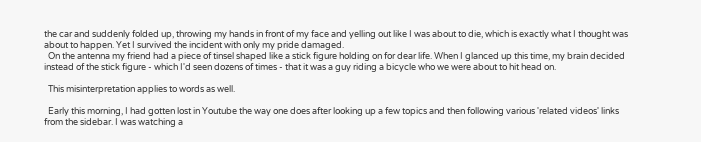the car and suddenly folded up, throwing my hands in front of my face and yelling out like I was about to die, which is exactly what I thought was about to happen. Yet I survived the incident with only my pride damaged.
  On the antenna my friend had a piece of tinsel shaped like a stick figure holding on for dear life. When I glanced up this time, my brain decided instead of the stick figure - which I'd seen dozens of times - that it was a guy riding a bicycle who we were about to hit head on.

  This misinterpretation applies to words as well.

  Early this morning, I had gotten lost in Youtube the way one does after looking up a few topics and then following various 'related videos' links from the sidebar. I was watching a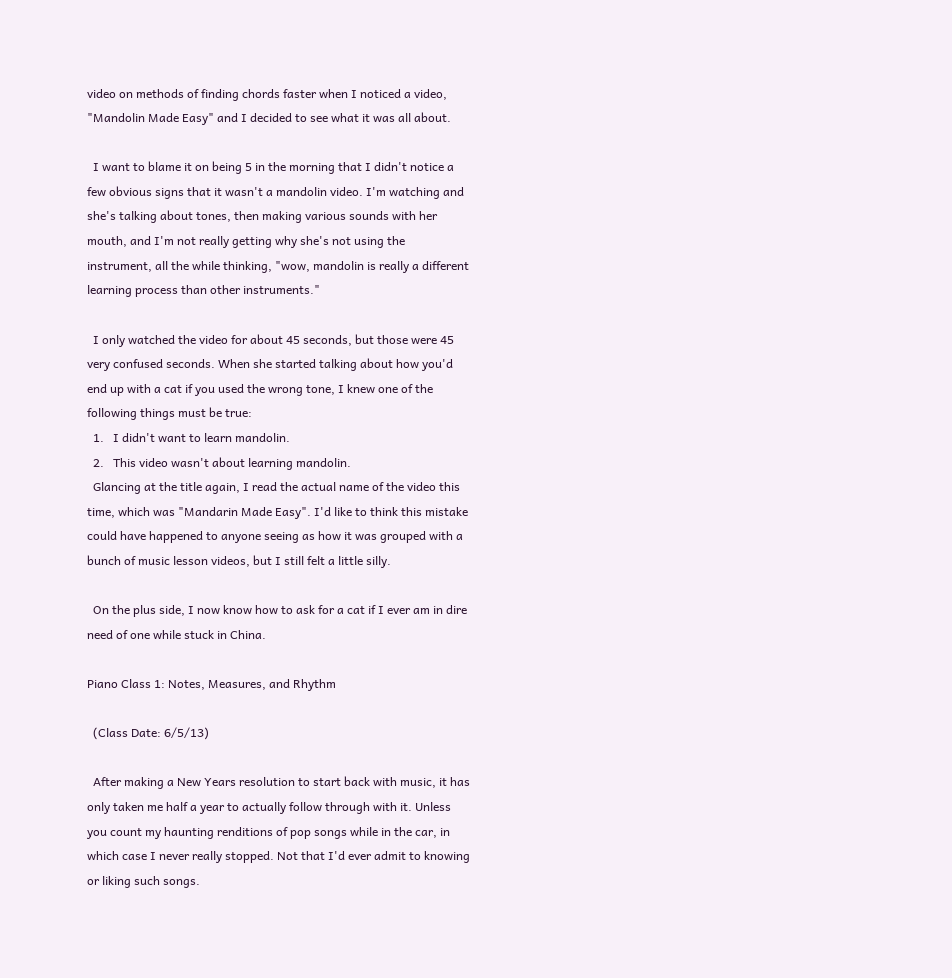video on methods of finding chords faster when I noticed a video, "Mandolin Made Easy" and I decided to see what it was all about.

  I want to blame it on being 5 in the morning that I didn't notice a few obvious signs that it wasn't a mandolin video. I'm watching and she's talking about tones, then making various sounds with her mouth, and I'm not really getting why she's not using the instrument, all the while thinking, "wow, mandolin is really a different learning process than other instruments."

  I only watched the video for about 45 seconds, but those were 45 very confused seconds. When she started talking about how you'd end up with a cat if you used the wrong tone, I knew one of the following things must be true:
  1.   I didn't want to learn mandolin.
  2.   This video wasn't about learning mandolin.
  Glancing at the title again, I read the actual name of the video this time, which was "Mandarin Made Easy". I'd like to think this mistake could have happened to anyone seeing as how it was grouped with a bunch of music lesson videos, but I still felt a little silly.

  On the plus side, I now know how to ask for a cat if I ever am in dire need of one while stuck in China.

Piano Class 1: Notes, Measures, and Rhythm

  (Class Date: 6/5/13)

  After making a New Years resolution to start back with music, it has only taken me half a year to actually follow through with it. Unless you count my haunting renditions of pop songs while in the car, in which case I never really stopped. Not that I'd ever admit to knowing or liking such songs.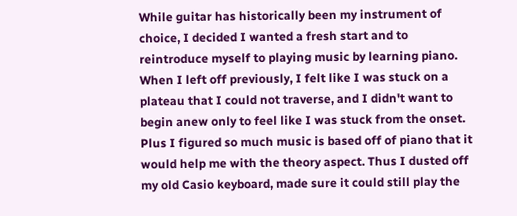While guitar has historically been my instrument of choice, I decided I wanted a fresh start and to reintroduce myself to playing music by learning piano. When I left off previously, I felt like I was stuck on a plateau that I could not traverse, and I didn't want to begin anew only to feel like I was stuck from the onset. Plus I figured so much music is based off of piano that it would help me with the theory aspect. Thus I dusted off my old Casio keyboard, made sure it could still play the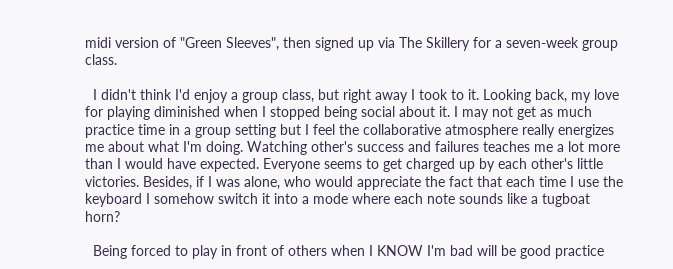midi version of "Green Sleeves", then signed up via The Skillery for a seven-week group class.

  I didn't think I'd enjoy a group class, but right away I took to it. Looking back, my love for playing diminished when I stopped being social about it. I may not get as much practice time in a group setting but I feel the collaborative atmosphere really energizes me about what I'm doing. Watching other's success and failures teaches me a lot more than I would have expected. Everyone seems to get charged up by each other's little victories. Besides, if I was alone, who would appreciate the fact that each time I use the keyboard I somehow switch it into a mode where each note sounds like a tugboat horn?

  Being forced to play in front of others when I KNOW I'm bad will be good practice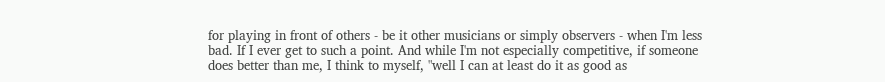for playing in front of others - be it other musicians or simply observers - when I'm less bad. If I ever get to such a point. And while I'm not especially competitive, if someone does better than me, I think to myself, "well I can at least do it as good as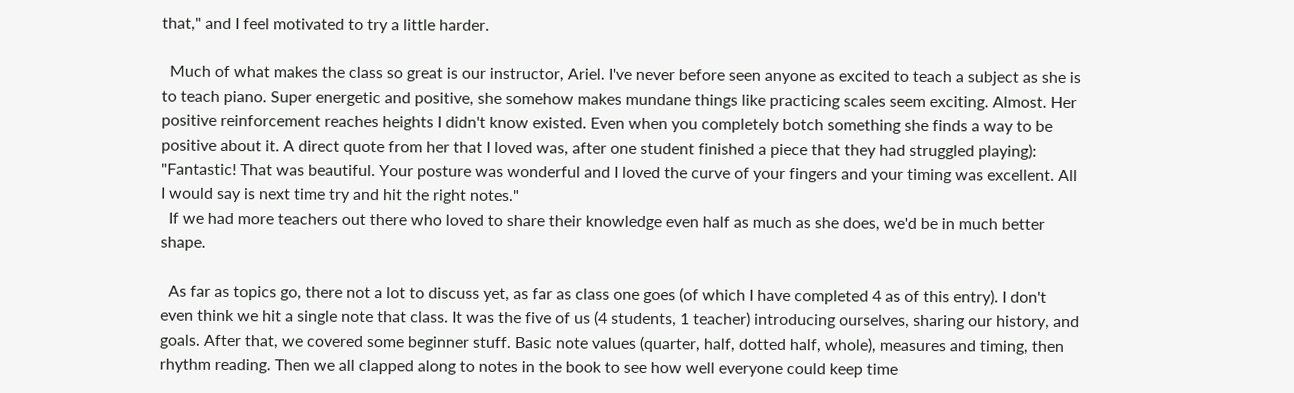that," and I feel motivated to try a little harder.

  Much of what makes the class so great is our instructor, Ariel. I've never before seen anyone as excited to teach a subject as she is to teach piano. Super energetic and positive, she somehow makes mundane things like practicing scales seem exciting. Almost. Her positive reinforcement reaches heights I didn't know existed. Even when you completely botch something she finds a way to be positive about it. A direct quote from her that I loved was, after one student finished a piece that they had struggled playing):
"Fantastic! That was beautiful. Your posture was wonderful and I loved the curve of your fingers and your timing was excellent. All I would say is next time try and hit the right notes."
  If we had more teachers out there who loved to share their knowledge even half as much as she does, we'd be in much better shape.

  As far as topics go, there not a lot to discuss yet, as far as class one goes (of which I have completed 4 as of this entry). I don't even think we hit a single note that class. It was the five of us (4 students, 1 teacher) introducing ourselves, sharing our history, and goals. After that, we covered some beginner stuff. Basic note values (quarter, half, dotted half, whole), measures and timing, then rhythm reading. Then we all clapped along to notes in the book to see how well everyone could keep time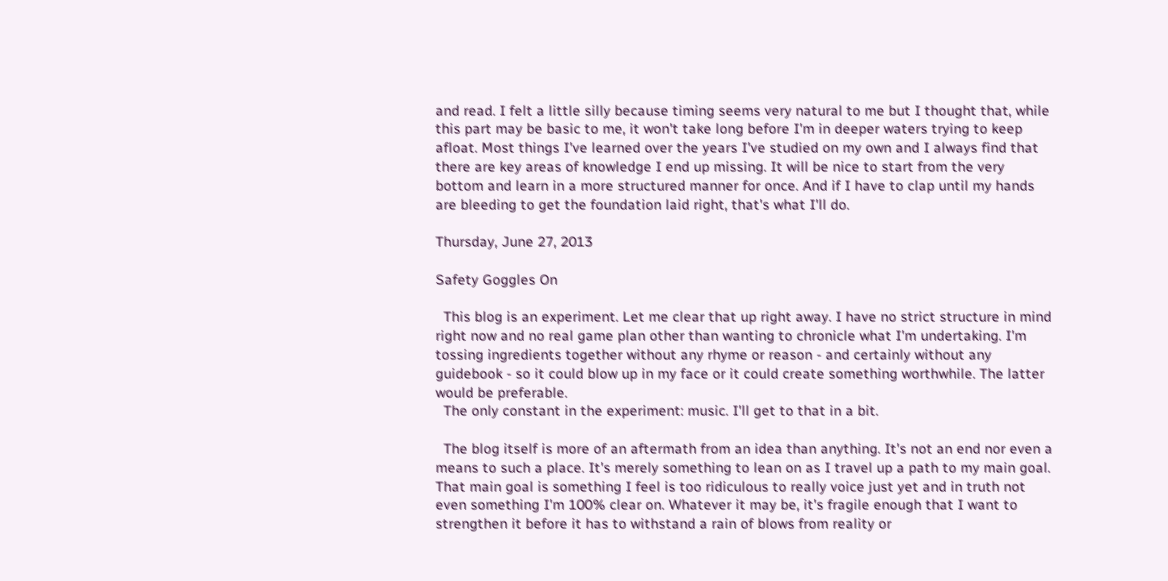and read. I felt a little silly because timing seems very natural to me but I thought that, while this part may be basic to me, it won't take long before I'm in deeper waters trying to keep afloat. Most things I've learned over the years I've studied on my own and I always find that there are key areas of knowledge I end up missing. It will be nice to start from the very bottom and learn in a more structured manner for once. And if I have to clap until my hands are bleeding to get the foundation laid right, that's what I'll do.

Thursday, June 27, 2013

Safety Goggles On

  This blog is an experiment. Let me clear that up right away. I have no strict structure in mind right now and no real game plan other than wanting to chronicle what I'm undertaking. I'm tossing ingredients together without any rhyme or reason - and certainly without any guidebook - so it could blow up in my face or it could create something worthwhile. The latter would be preferable.
  The only constant in the experiment: music. I'll get to that in a bit.

  The blog itself is more of an aftermath from an idea than anything. It's not an end nor even a means to such a place. It's merely something to lean on as I travel up a path to my main goal. That main goal is something I feel is too ridiculous to really voice just yet and in truth not even something I'm 100% clear on. Whatever it may be, it's fragile enough that I want to strengthen it before it has to withstand a rain of blows from reality or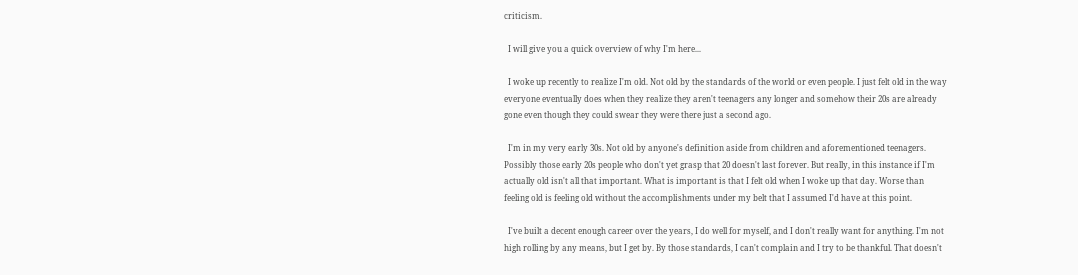criticism.

  I will give you a quick overview of why I'm here...

  I woke up recently to realize I'm old. Not old by the standards of the world or even people. I just felt old in the way everyone eventually does when they realize they aren't teenagers any longer and somehow their 20s are already gone even though they could swear they were there just a second ago.

  I'm in my very early 30s. Not old by anyone's definition aside from children and aforementioned teenagers. Possibly those early 20s people who don't yet grasp that 20 doesn't last forever. But really, in this instance if I'm actually old isn't all that important. What is important is that I felt old when I woke up that day. Worse than feeling old is feeling old without the accomplishments under my belt that I assumed I'd have at this point.

  I've built a decent enough career over the years, I do well for myself, and I don't really want for anything. I'm not high rolling by any means, but I get by. By those standards, I can't complain and I try to be thankful. That doesn't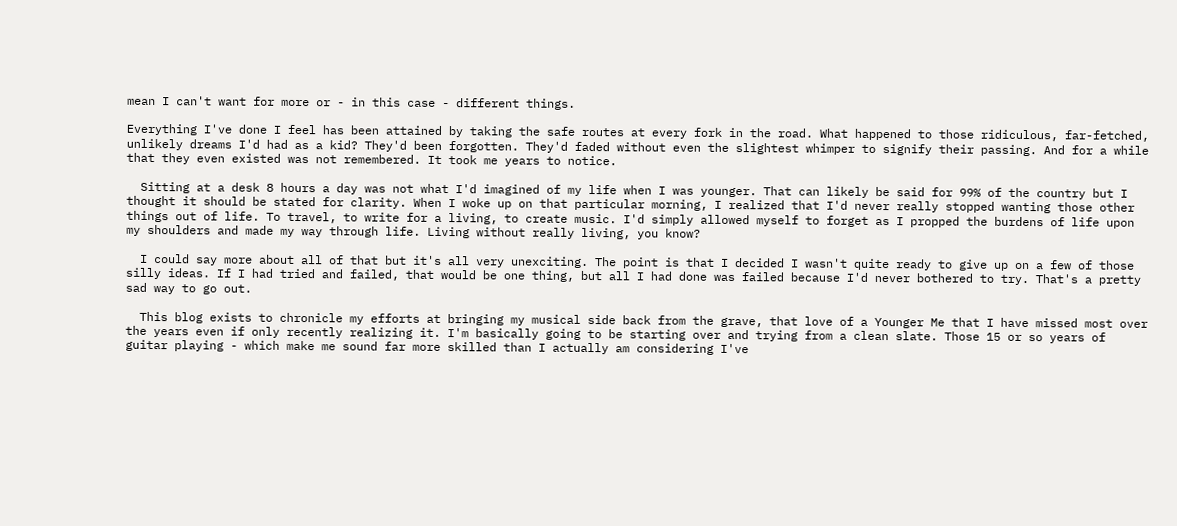mean I can't want for more or - in this case - different things.

Everything I've done I feel has been attained by taking the safe routes at every fork in the road. What happened to those ridiculous, far-fetched, unlikely dreams I'd had as a kid? They'd been forgotten. They'd faded without even the slightest whimper to signify their passing. And for a while that they even existed was not remembered. It took me years to notice.

  Sitting at a desk 8 hours a day was not what I'd imagined of my life when I was younger. That can likely be said for 99% of the country but I thought it should be stated for clarity. When I woke up on that particular morning, I realized that I'd never really stopped wanting those other things out of life. To travel, to write for a living, to create music. I'd simply allowed myself to forget as I propped the burdens of life upon my shoulders and made my way through life. Living without really living, you know?

  I could say more about all of that but it's all very unexciting. The point is that I decided I wasn't quite ready to give up on a few of those silly ideas. If I had tried and failed, that would be one thing, but all I had done was failed because I'd never bothered to try. That's a pretty sad way to go out.

  This blog exists to chronicle my efforts at bringing my musical side back from the grave, that love of a Younger Me that I have missed most over the years even if only recently realizing it. I'm basically going to be starting over and trying from a clean slate. Those 15 or so years of guitar playing - which make me sound far more skilled than I actually am considering I've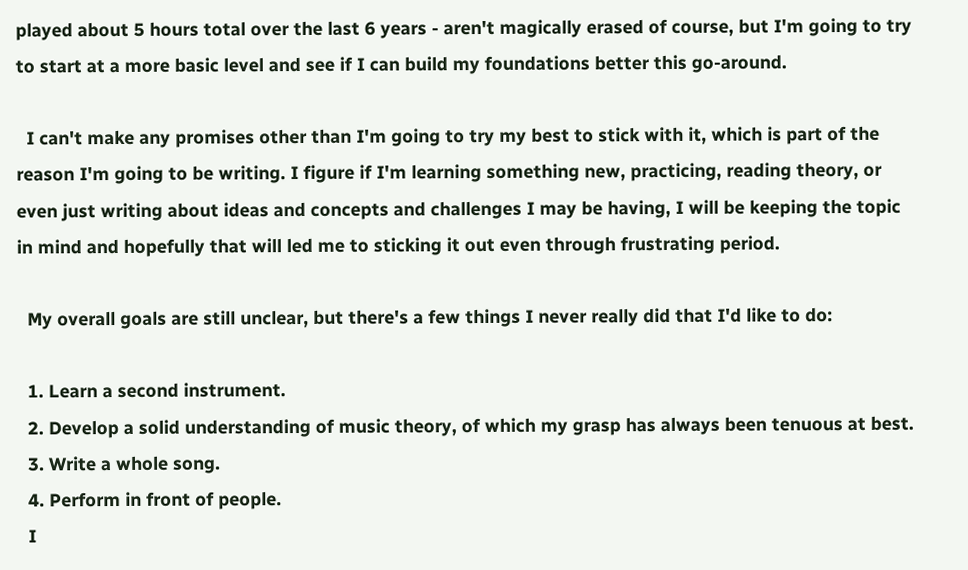played about 5 hours total over the last 6 years - aren't magically erased of course, but I'm going to try to start at a more basic level and see if I can build my foundations better this go-around.

  I can't make any promises other than I'm going to try my best to stick with it, which is part of the reason I'm going to be writing. I figure if I'm learning something new, practicing, reading theory, or even just writing about ideas and concepts and challenges I may be having, I will be keeping the topic in mind and hopefully that will led me to sticking it out even through frustrating period.

  My overall goals are still unclear, but there's a few things I never really did that I'd like to do:

  1. Learn a second instrument.
  2. Develop a solid understanding of music theory, of which my grasp has always been tenuous at best.
  3. Write a whole song.
  4. Perform in front of people.
  I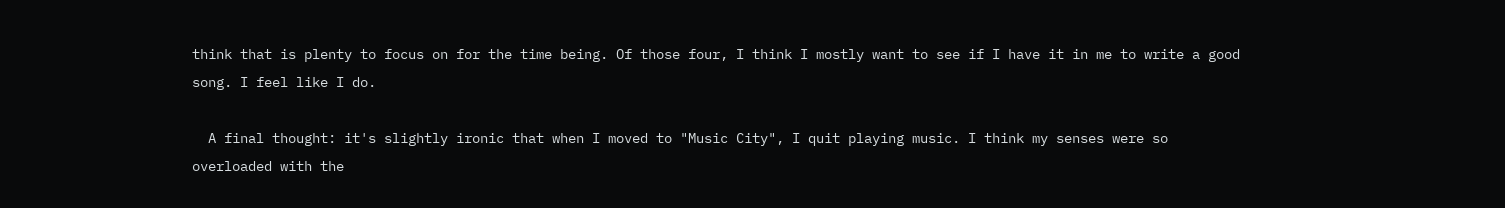think that is plenty to focus on for the time being. Of those four, I think I mostly want to see if I have it in me to write a good song. I feel like I do.

  A final thought: it's slightly ironic that when I moved to "Music City", I quit playing music. I think my senses were so overloaded with the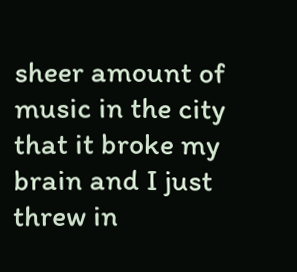sheer amount of music in the city that it broke my brain and I just threw in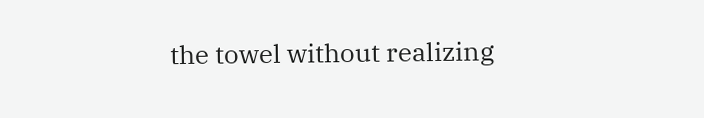the towel without realizing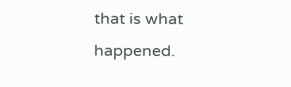that is what happened.